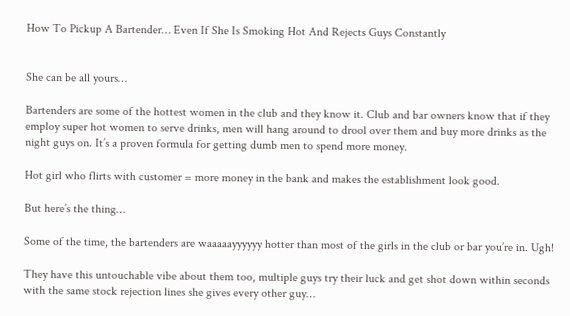How To Pickup A Bartender… Even If She Is Smoking Hot And Rejects Guys Constantly


She can be all yours…

Bartenders are some of the hottest women in the club and they know it. Club and bar owners know that if they employ super hot women to serve drinks, men will hang around to drool over them and buy more drinks as the night guys on. It’s a proven formula for getting dumb men to spend more money.

Hot girl who flirts with customer = more money in the bank and makes the establishment look good.

But here’s the thing…

Some of the time, the bartenders are waaaaayyyyyy hotter than most of the girls in the club or bar you’re in. Ugh!

They have this untouchable vibe about them too, multiple guys try their luck and get shot down within seconds with the same stock rejection lines she gives every other guy…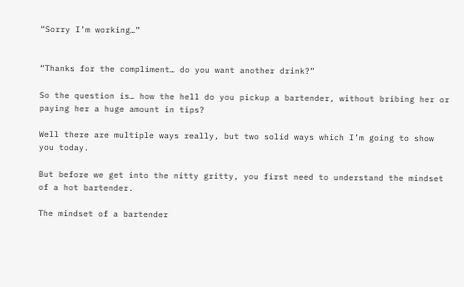“Sorry I’m working…”


“Thanks for the compliment… do you want another drink?”

So the question is… how the hell do you pickup a bartender, without bribing her or paying her a huge amount in tips?

Well there are multiple ways really, but two solid ways which I’m going to show you today.

But before we get into the nitty gritty, you first need to understand the mindset of a hot bartender.

The mindset of a bartender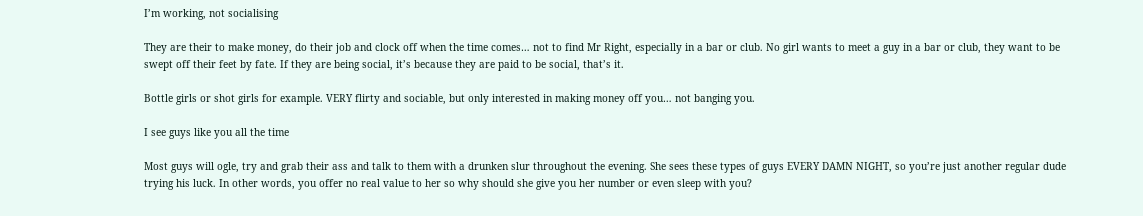I’m working, not socialising

They are their to make money, do their job and clock off when the time comes… not to find Mr Right, especially in a bar or club. No girl wants to meet a guy in a bar or club, they want to be swept off their feet by fate. If they are being social, it’s because they are paid to be social, that’s it.

Bottle girls or shot girls for example. VERY flirty and sociable, but only interested in making money off you… not banging you.

I see guys like you all the time

Most guys will ogle, try and grab their ass and talk to them with a drunken slur throughout the evening. She sees these types of guys EVERY DAMN NIGHT, so you’re just another regular dude trying his luck. In other words, you offer no real value to her so why should she give you her number or even sleep with you?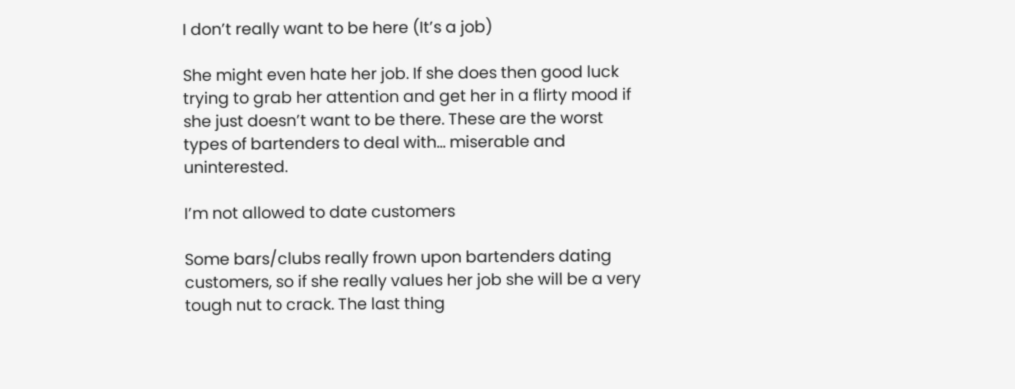I don’t really want to be here (It’s a job)

She might even hate her job. If she does then good luck trying to grab her attention and get her in a flirty mood if she just doesn’t want to be there. These are the worst types of bartenders to deal with… miserable and uninterested.

I’m not allowed to date customers

Some bars/clubs really frown upon bartenders dating customers, so if she really values her job she will be a very tough nut to crack. The last thing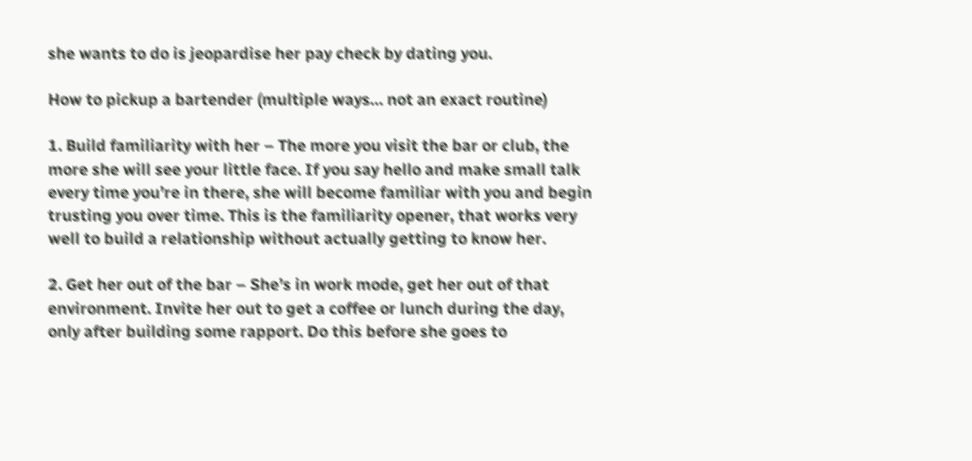she wants to do is jeopardise her pay check by dating you.

How to pickup a bartender (multiple ways… not an exact routine)

1. Build familiarity with her – The more you visit the bar or club, the more she will see your little face. If you say hello and make small talk every time you’re in there, she will become familiar with you and begin trusting you over time. This is the familiarity opener, that works very well to build a relationship without actually getting to know her.

2. Get her out of the bar – She’s in work mode, get her out of that environment. Invite her out to get a coffee or lunch during the day, only after building some rapport. Do this before she goes to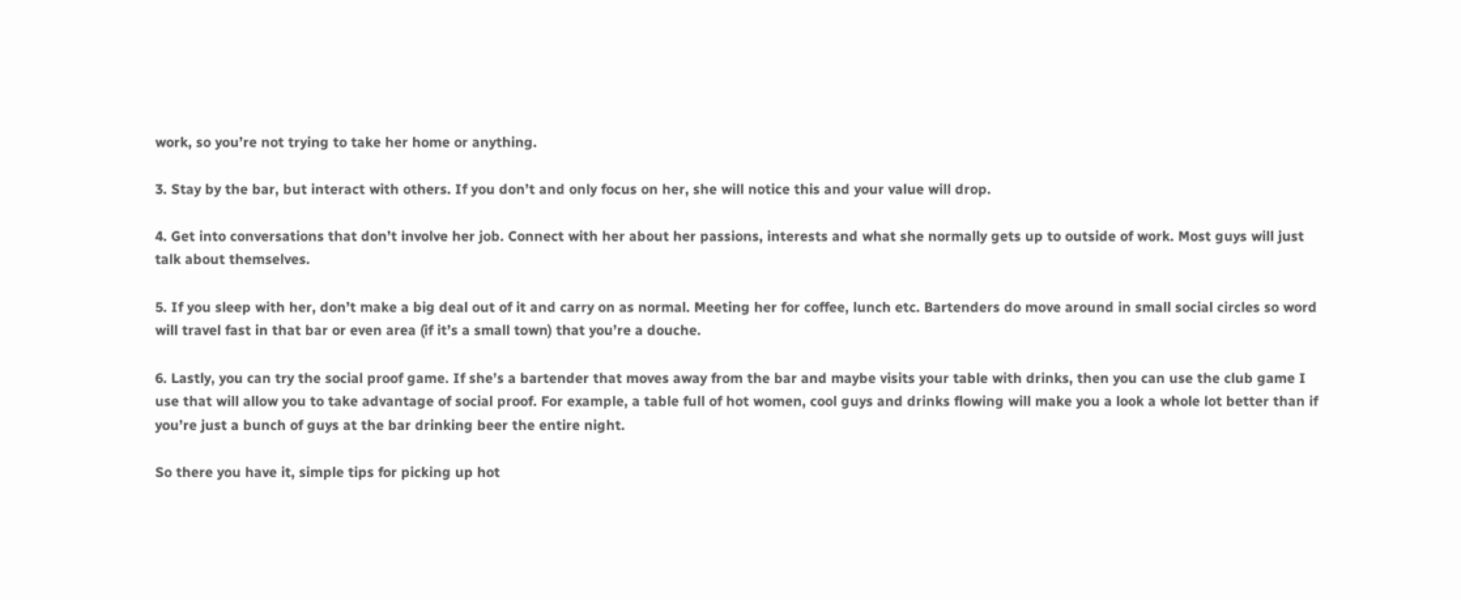work, so you’re not trying to take her home or anything.

3. Stay by the bar, but interact with others. If you don’t and only focus on her, she will notice this and your value will drop.

4. Get into conversations that don’t involve her job. Connect with her about her passions, interests and what she normally gets up to outside of work. Most guys will just talk about themselves.

5. If you sleep with her, don’t make a big deal out of it and carry on as normal. Meeting her for coffee, lunch etc. Bartenders do move around in small social circles so word will travel fast in that bar or even area (if it’s a small town) that you’re a douche.

6. Lastly, you can try the social proof game. If she’s a bartender that moves away from the bar and maybe visits your table with drinks, then you can use the club game I use that will allow you to take advantage of social proof. For example, a table full of hot women, cool guys and drinks flowing will make you a look a whole lot better than if you’re just a bunch of guys at the bar drinking beer the entire night.

So there you have it, simple tips for picking up hot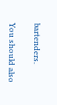bartenders.

You should also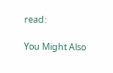read:

You Might Also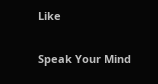Like

Speak Your Mind